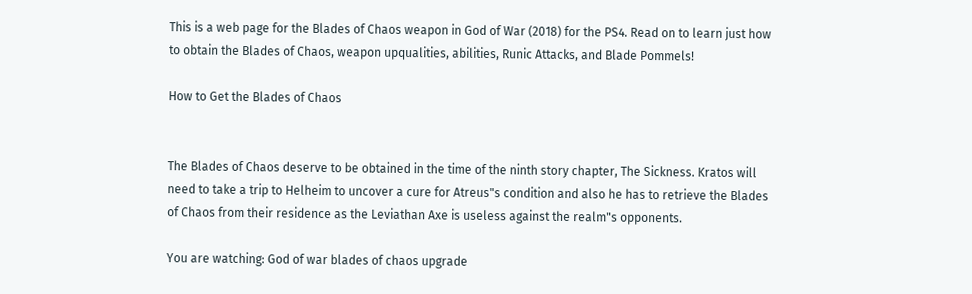This is a web page for the Blades of Chaos weapon in God of War (2018) for the PS4. Read on to learn just how to obtain the Blades of Chaos, weapon upqualities, abilities, Runic Attacks, and Blade Pommels!

How to Get the Blades of Chaos


The Blades of Chaos deserve to be obtained in the time of the ninth story chapter, The Sickness. Kratos will need to take a trip to Helheim to uncover a cure for Atreus"s condition and also he has to retrieve the Blades of Chaos from their residence as the Leviathan Axe is useless against the realm"s opponents.

You are watching: God of war blades of chaos upgrade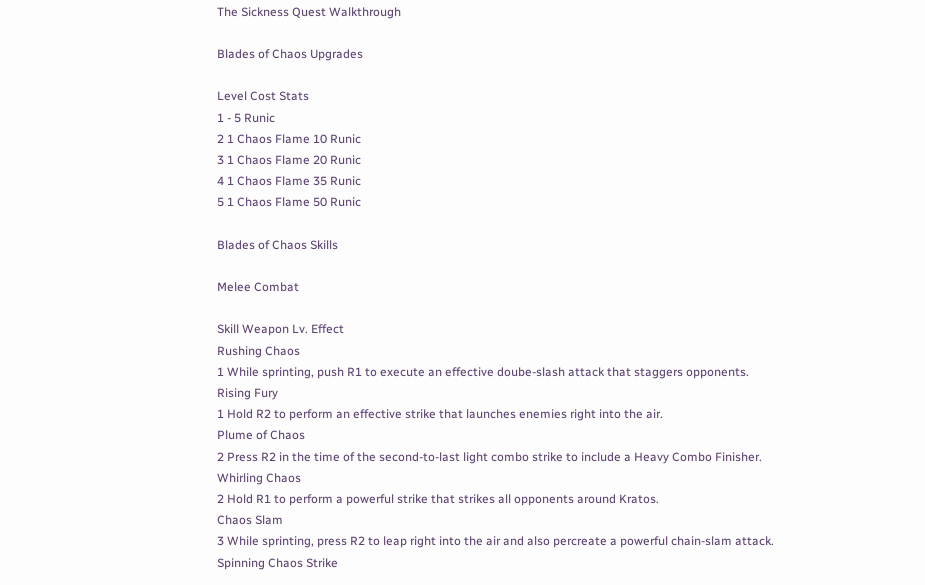The Sickness Quest Walkthrough

Blades of Chaos Upgrades

Level Cost Stats
1 - 5 Runic
2 1 Chaos Flame 10 Runic
3 1 Chaos Flame 20 Runic
4 1 Chaos Flame 35 Runic
5 1 Chaos Flame 50 Runic

Blades of Chaos Skills

Melee Combat

Skill Weapon Lv. Effect
Rushing Chaos
1 While sprinting, push R1 to execute an effective doube-slash attack that staggers opponents.
Rising Fury
1 Hold R2 to perform an effective strike that launches enemies right into the air.
Plume of Chaos
2 Press R2 in the time of the second-to-last light combo strike to include a Heavy Combo Finisher.
Whirling Chaos
2 Hold R1 to perform a powerful strike that strikes all opponents around Kratos.
Chaos Slam
3 While sprinting, press R2 to leap right into the air and also percreate a powerful chain-slam attack.
Spinning Chaos Strike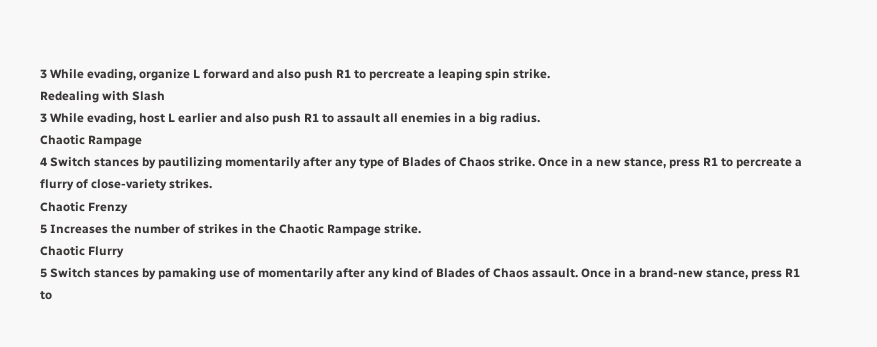3 While evading, organize L forward and also push R1 to percreate a leaping spin strike.
Redealing with Slash
3 While evading, host L earlier and also push R1 to assault all enemies in a big radius.
Chaotic Rampage
4 Switch stances by pautilizing momentarily after any type of Blades of Chaos strike. Once in a new stance, press R1 to percreate a flurry of close-variety strikes.
Chaotic Frenzy
5 Increases the number of strikes in the Chaotic Rampage strike.
Chaotic Flurry
5 Switch stances by pamaking use of momentarily after any kind of Blades of Chaos assault. Once in a brand-new stance, press R1 to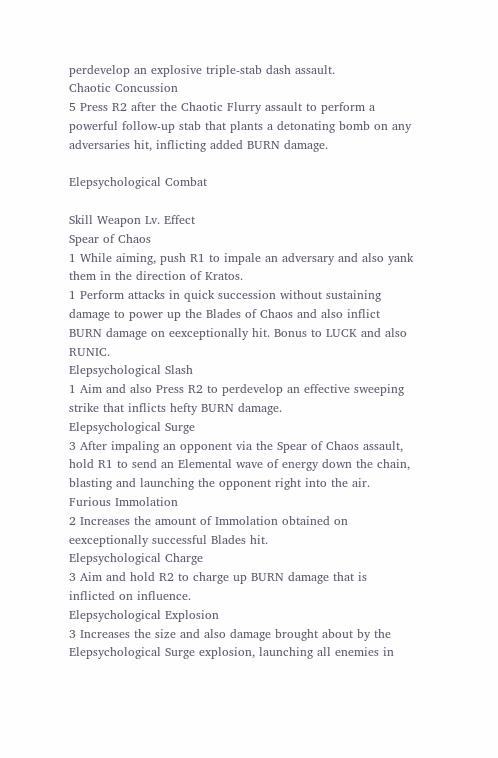perdevelop an explosive triple-stab dash assault.
Chaotic Concussion
5 Press R2 after the Chaotic Flurry assault to perform a powerful follow-up stab that plants a detonating bomb on any adversaries hit, inflicting added BURN damage.

Elepsychological Combat

Skill Weapon Lv. Effect
Spear of Chaos
1 While aiming, push R1 to impale an adversary and also yank them in the direction of Kratos.
1 Perform attacks in quick succession without sustaining damage to power up the Blades of Chaos and also inflict BURN damage on eexceptionally hit. Bonus to LUCK and also RUNIC.
Elepsychological Slash
1 Aim and also Press R2 to perdevelop an effective sweeping strike that inflicts hefty BURN damage.
Elepsychological Surge
3 After impaling an opponent via the Spear of Chaos assault, hold R1 to send an Elemental wave of energy down the chain, blasting and launching the opponent right into the air.
Furious Immolation
2 Increases the amount of Immolation obtained on eexceptionally successful Blades hit.
Elepsychological Charge
3 Aim and hold R2 to charge up BURN damage that is inflicted on influence.
Elepsychological Explosion
3 Increases the size and also damage brought about by the Elepsychological Surge explosion, launching all enemies in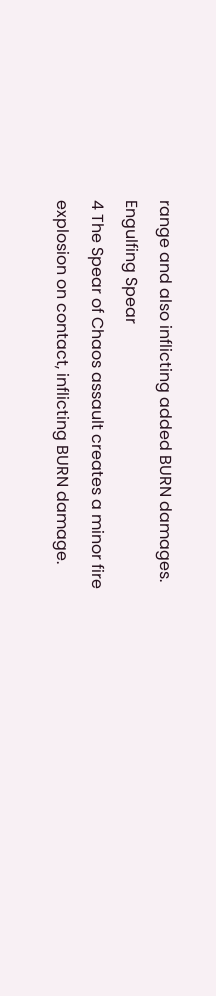range and also inflicting added BURN damages.
Engulfing Spear
4 The Spear of Chaos assault creates a minor fire explosion on contact, inflicting BURN damage.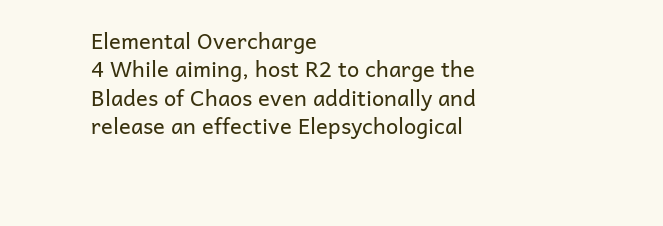Elemental Overcharge
4 While aiming, host R2 to charge the Blades of Chaos even additionally and release an effective Elepsychological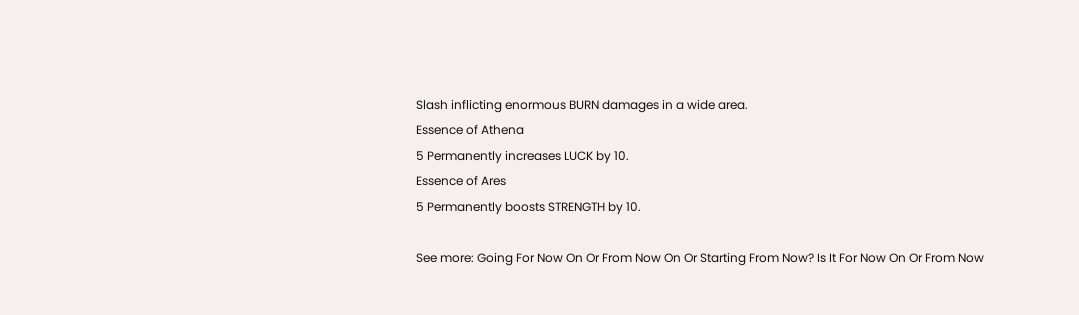Slash inflicting enormous BURN damages in a wide area.
Essence of Athena
5 Permanently increases LUCK by 10.
Essence of Ares
5 Permanently boosts STRENGTH by 10.

See more: Going For Now On Or From Now On Or Starting From Now? Is It For Now On Or From Now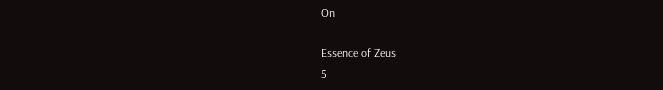On

Essence of Zeus
5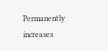Permanently increases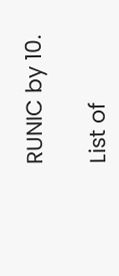RUNIC by 10.

List of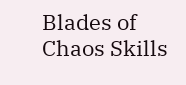Blades of Chaos Skills